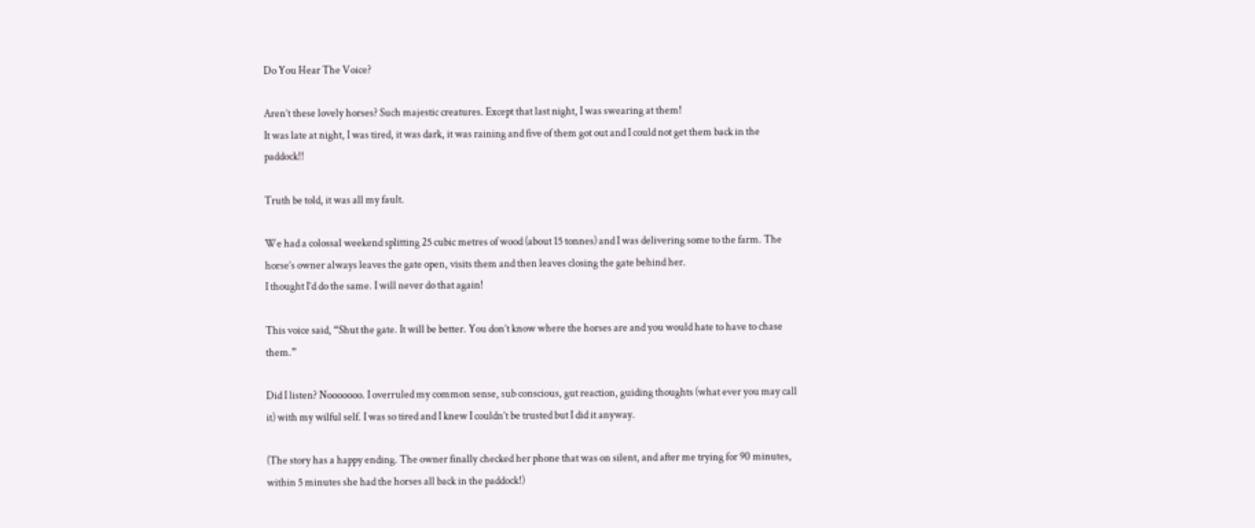Do You Hear The Voice?

Aren’t these lovely horses? Such majestic creatures. Except that last night, I was swearing at them!
It was late at night, I was tired, it was dark, it was raining and five of them got out and I could not get them back in the paddock!!

Truth be told, it was all my fault.

We had a colossal weekend splitting 25 cubic metres of wood (about 15 tonnes) and I was delivering some to the farm. The horse’s owner always leaves the gate open, visits them and then leaves closing the gate behind her.
I thought I’d do the same. I will never do that again!

This voice said, “Shut the gate. It will be better. You don’t know where the horses are and you would hate to have to chase them.”

Did I listen? Nooooooo. I overruled my common sense, sub conscious, gut reaction, guiding thoughts (what ever you may call it) with my wilful self. I was so tired and I knew I couldn’t be trusted but I did it anyway.

(The story has a happy ending. The owner finally checked her phone that was on silent, and after me trying for 90 minutes, within 5 minutes she had the horses all back in the paddock!)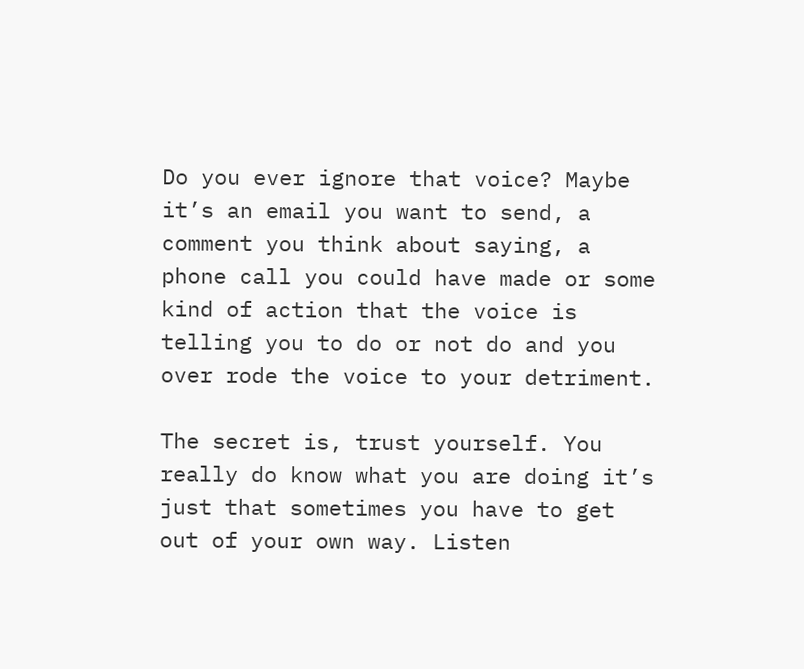Do you ever ignore that voice? Maybe it’s an email you want to send, a comment you think about saying, a phone call you could have made or some kind of action that the voice is telling you to do or not do and you over rode the voice to your detriment.

The secret is, trust yourself. You really do know what you are doing it’s just that sometimes you have to get out of your own way. Listen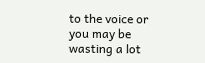to the voice or you may be wasting a lot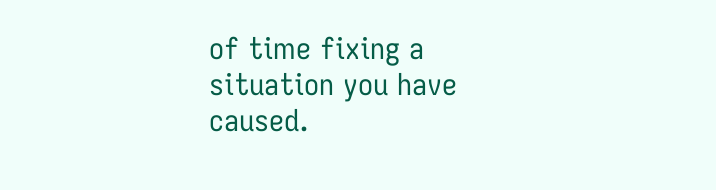of time fixing a situation you have caused.